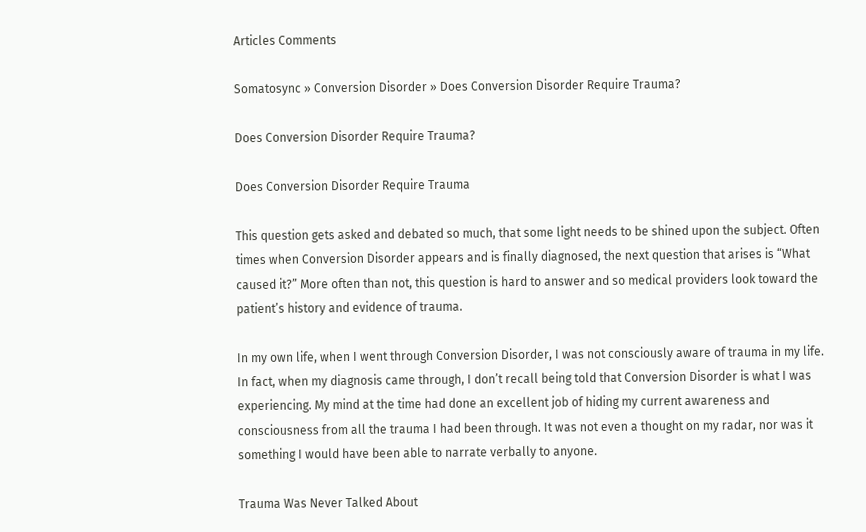Articles Comments

Somatosync » Conversion Disorder » Does Conversion Disorder Require Trauma?

Does Conversion Disorder Require Trauma?

Does Conversion Disorder Require Trauma

This question gets asked and debated so much, that some light needs to be shined upon the subject. Often times when Conversion Disorder appears and is finally diagnosed, the next question that arises is “What caused it?” More often than not, this question is hard to answer and so medical providers look toward the patient’s history and evidence of trauma.

In my own life, when I went through Conversion Disorder, I was not consciously aware of trauma in my life. In fact, when my diagnosis came through, I don’t recall being told that Conversion Disorder is what I was experiencing. My mind at the time had done an excellent job of hiding my current awareness and consciousness from all the trauma I had been through. It was not even a thought on my radar, nor was it something I would have been able to narrate verbally to anyone.

Trauma Was Never Talked About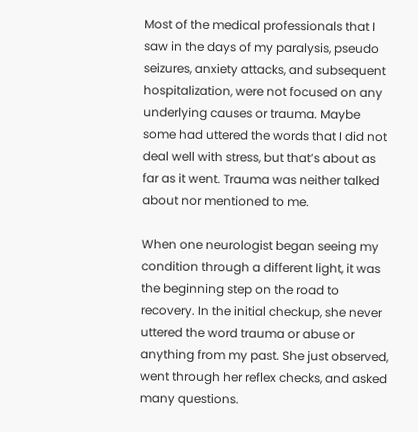Most of the medical professionals that I saw in the days of my paralysis, pseudo seizures, anxiety attacks, and subsequent hospitalization, were not focused on any underlying causes or trauma. Maybe some had uttered the words that I did not deal well with stress, but that’s about as far as it went. Trauma was neither talked about nor mentioned to me.

When one neurologist began seeing my condition through a different light, it was the beginning step on the road to recovery. In the initial checkup, she never uttered the word trauma or abuse or anything from my past. She just observed, went through her reflex checks, and asked many questions.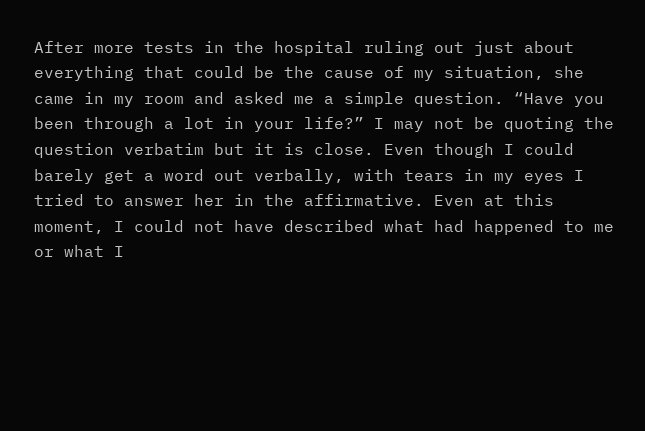After more tests in the hospital ruling out just about everything that could be the cause of my situation, she came in my room and asked me a simple question. “Have you been through a lot in your life?” I may not be quoting the question verbatim but it is close. Even though I could barely get a word out verbally, with tears in my eyes I tried to answer her in the affirmative. Even at this moment, I could not have described what had happened to me or what I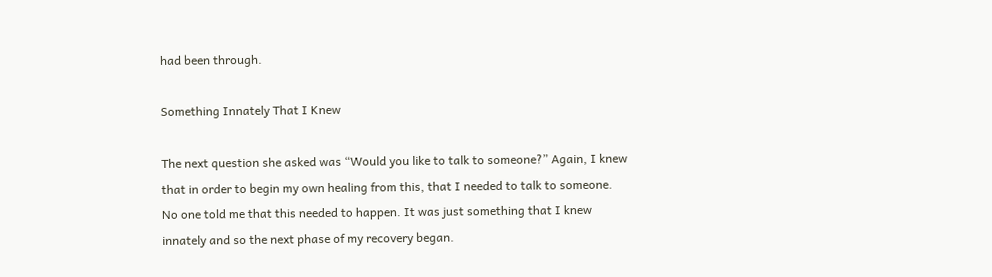had been through.

Something Innately That I Knew

The next question she asked was “Would you like to talk to someone?” Again, I knew that in order to begin my own healing from this, that I needed to talk to someone. No one told me that this needed to happen. It was just something that I knew innately and so the next phase of my recovery began.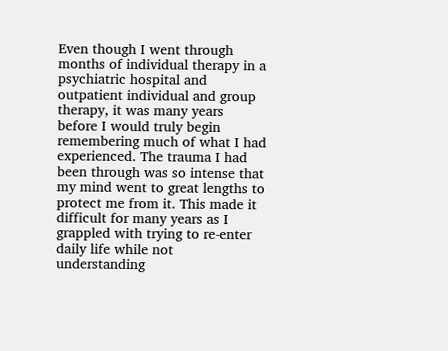Even though I went through months of individual therapy in a psychiatric hospital and outpatient individual and group therapy, it was many years before I would truly begin remembering much of what I had experienced. The trauma I had been through was so intense that my mind went to great lengths to protect me from it. This made it difficult for many years as I grappled with trying to re-enter daily life while not understanding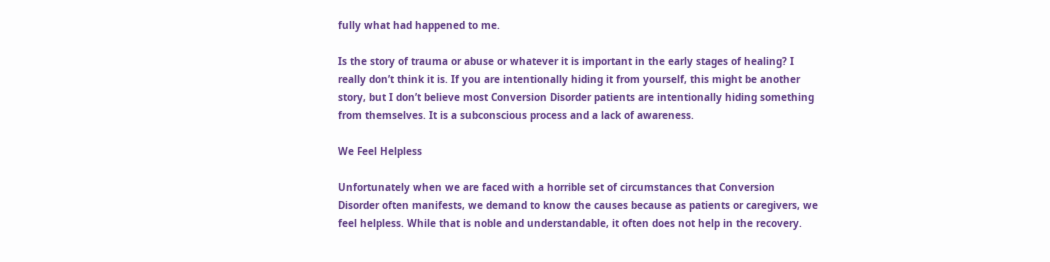fully what had happened to me.

Is the story of trauma or abuse or whatever it is important in the early stages of healing? I really don’t think it is. If you are intentionally hiding it from yourself, this might be another story, but I don’t believe most Conversion Disorder patients are intentionally hiding something from themselves. It is a subconscious process and a lack of awareness.

We Feel Helpless

Unfortunately when we are faced with a horrible set of circumstances that Conversion Disorder often manifests, we demand to know the causes because as patients or caregivers, we feel helpless. While that is noble and understandable, it often does not help in the recovery.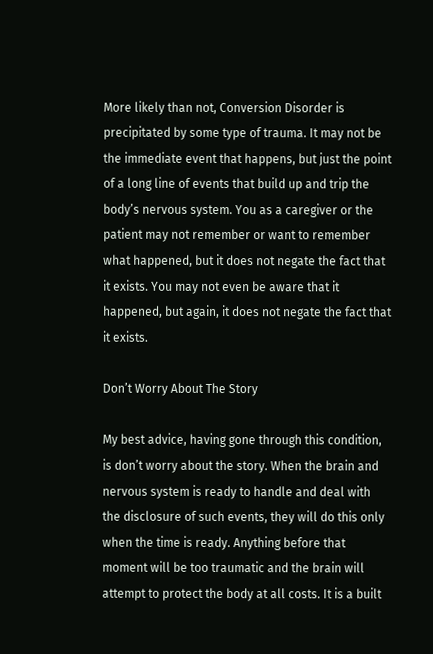More likely than not, Conversion Disorder is precipitated by some type of trauma. It may not be the immediate event that happens, but just the point of a long line of events that build up and trip the body’s nervous system. You as a caregiver or the patient may not remember or want to remember what happened, but it does not negate the fact that it exists. You may not even be aware that it happened, but again, it does not negate the fact that it exists.

Don’t Worry About The Story

My best advice, having gone through this condition, is don’t worry about the story. When the brain and nervous system is ready to handle and deal with the disclosure of such events, they will do this only when the time is ready. Anything before that moment will be too traumatic and the brain will attempt to protect the body at all costs. It is a built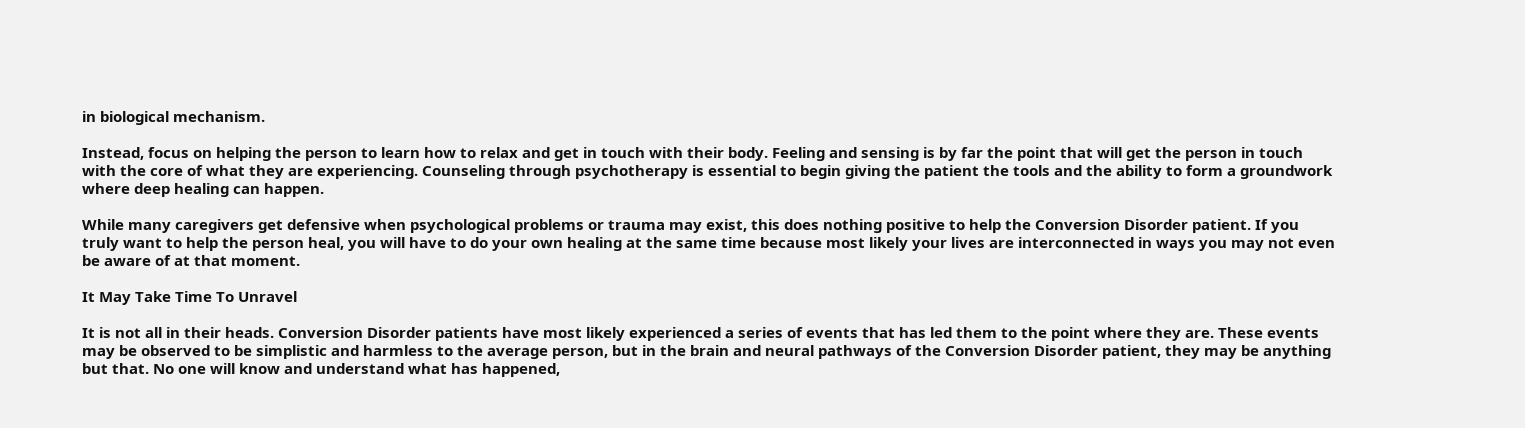in biological mechanism.

Instead, focus on helping the person to learn how to relax and get in touch with their body. Feeling and sensing is by far the point that will get the person in touch with the core of what they are experiencing. Counseling through psychotherapy is essential to begin giving the patient the tools and the ability to form a groundwork where deep healing can happen.

While many caregivers get defensive when psychological problems or trauma may exist, this does nothing positive to help the Conversion Disorder patient. If you truly want to help the person heal, you will have to do your own healing at the same time because most likely your lives are interconnected in ways you may not even be aware of at that moment.

It May Take Time To Unravel

It is not all in their heads. Conversion Disorder patients have most likely experienced a series of events that has led them to the point where they are. These events may be observed to be simplistic and harmless to the average person, but in the brain and neural pathways of the Conversion Disorder patient, they may be anything but that. No one will know and understand what has happened,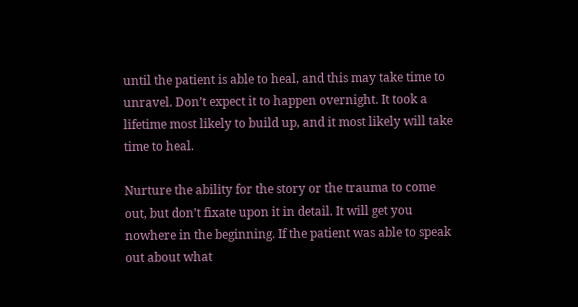until the patient is able to heal, and this may take time to unravel. Don’t expect it to happen overnight. It took a lifetime most likely to build up, and it most likely will take time to heal.

Nurture the ability for the story or the trauma to come out, but don’t fixate upon it in detail. It will get you nowhere in the beginning. If the patient was able to speak out about what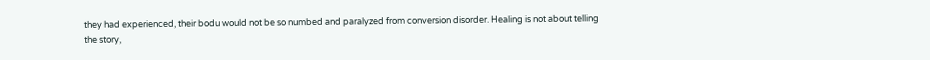they had experienced, their bodu would not be so numbed and paralyzed from conversion disorder. Healing is not about telling the story,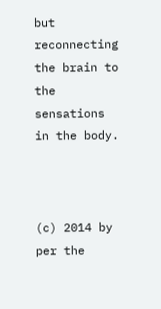but reconnecting the brain to the sensations in the body.



(c) 2014 by per the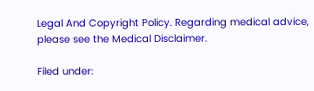Legal And Copyright Policy. Regarding medical advice, please see the Medical Disclaimer.

Filed under: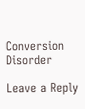Conversion Disorder

Leave a Reply